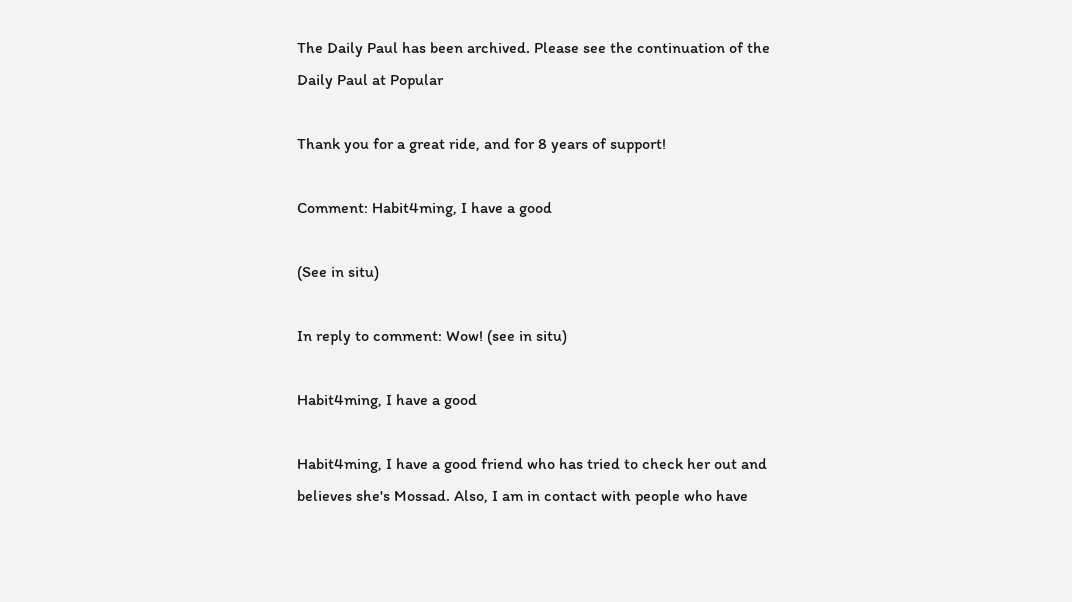The Daily Paul has been archived. Please see the continuation of the Daily Paul at Popular

Thank you for a great ride, and for 8 years of support!

Comment: Habit4ming, I have a good

(See in situ)

In reply to comment: Wow! (see in situ)

Habit4ming, I have a good

Habit4ming, I have a good friend who has tried to check her out and believes she's Mossad. Also, I am in contact with people who have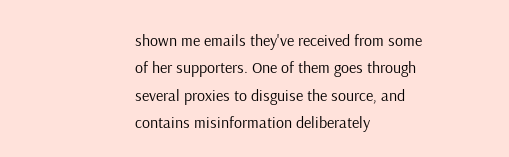shown me emails they've received from some of her supporters. One of them goes through several proxies to disguise the source, and contains misinformation deliberately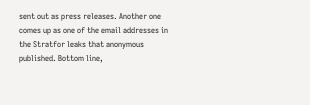sent out as press releases. Another one comes up as one of the email addresses in the Stratfor leaks that anonymous published. Bottom line,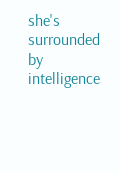she's surrounded by intelligence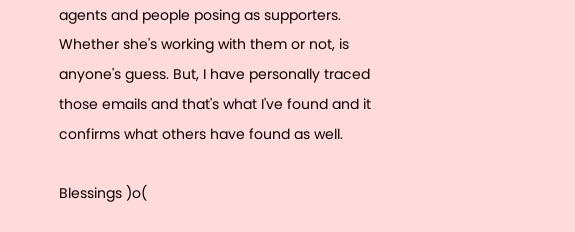agents and people posing as supporters. Whether she's working with them or not, is anyone's guess. But, I have personally traced those emails and that's what I've found and it confirms what others have found as well.

Blessings )o(